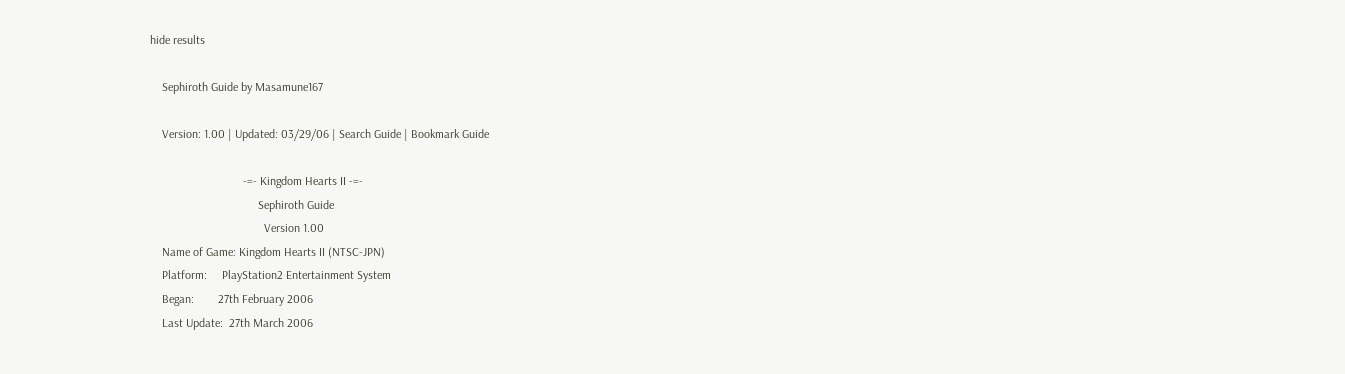hide results

    Sephiroth Guide by Masamune167

    Version: 1.00 | Updated: 03/29/06 | Search Guide | Bookmark Guide

                               -=- Kingdom Hearts II -=-
                                    Sephiroth Guide
                                      Version 1.00
    Name of Game: Kingdom Hearts II (NTSC-JPN)
    Platform:     PlayStation2 Entertainment System
    Began:        27th February 2006
    Last Update:  27th March 2006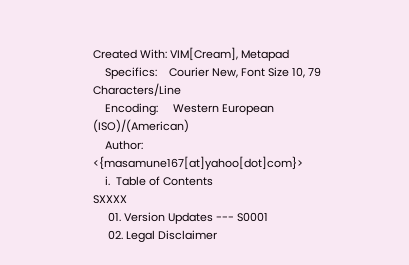Created With: VIM[Cream], Metapad
    Specifics:    Courier New, Font Size 10, 79 Characters/Line
    Encoding:     Western European (ISO)/(American)
    Author:       <{masamune167[at]yahoo[dot]com}>
    i.  Table of Contents                                                    SXXXX
     01. Version Updates --- S0001
     02. Legal Disclaimer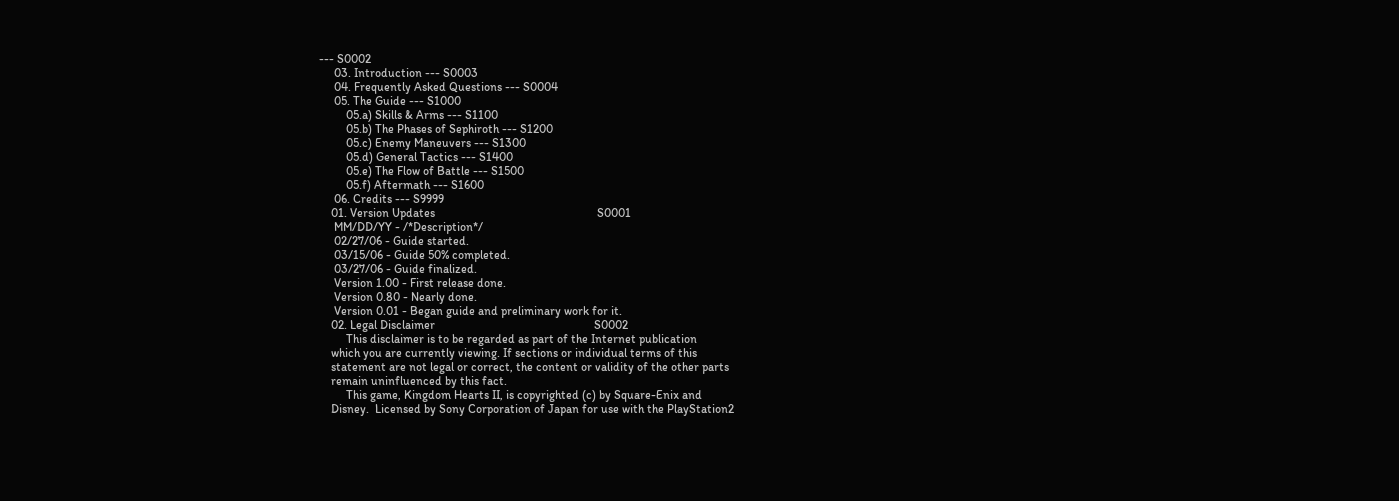--- S0002
     03. Introduction --- S0003
     04. Frequently Asked Questions --- S0004
     05. The Guide --- S1000
         05.a) Skills & Arms --- S1100
         05.b) The Phases of Sephiroth --- S1200
         05.c) Enemy Maneuvers --- S1300
         05.d) General Tactics --- S1400
         05.e) The Flow of Battle --- S1500
         05.f) Aftermath --- S1600
     06. Credits --- S9999
    01. Version Updates                                                      S0001
     MM/DD/YY - /*Description*/
     02/27/06 - Guide started.
     03/15/06 - Guide 50% completed.
     03/27/06 - Guide finalized.
     Version 1.00 - First release done.
     Version 0.80 - Nearly done.
     Version 0.01 - Began guide and preliminary work for it.
    02. Legal Disclaimer                                                     S0002
         This disclaimer is to be regarded as part of the Internet publication
    which you are currently viewing. If sections or individual terms of this
    statement are not legal or correct, the content or validity of the other parts
    remain uninfluenced by this fact.
         This game, Kingdom Hearts II, is copyrighted (c) by Square-Enix and
    Disney.  Licensed by Sony Corporation of Japan for use with the PlayStation2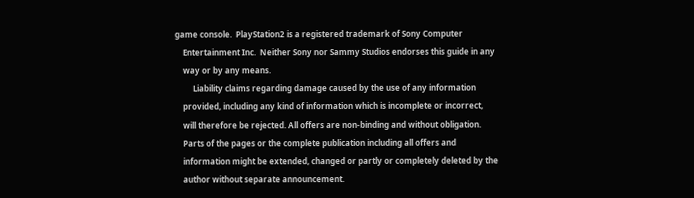game console.  PlayStation2 is a registered trademark of Sony Computer
    Entertainment Inc.  Neither Sony nor Sammy Studios endorses this guide in any
    way or by any means.
         Liability claims regarding damage caused by the use of any information
    provided, including any kind of information which is incomplete or incorrect,
    will therefore be rejected. All offers are non-binding and without obligation.
    Parts of the pages or the complete publication including all offers and
    information might be extended, changed or partly or completely deleted by the
    author without separate announcement.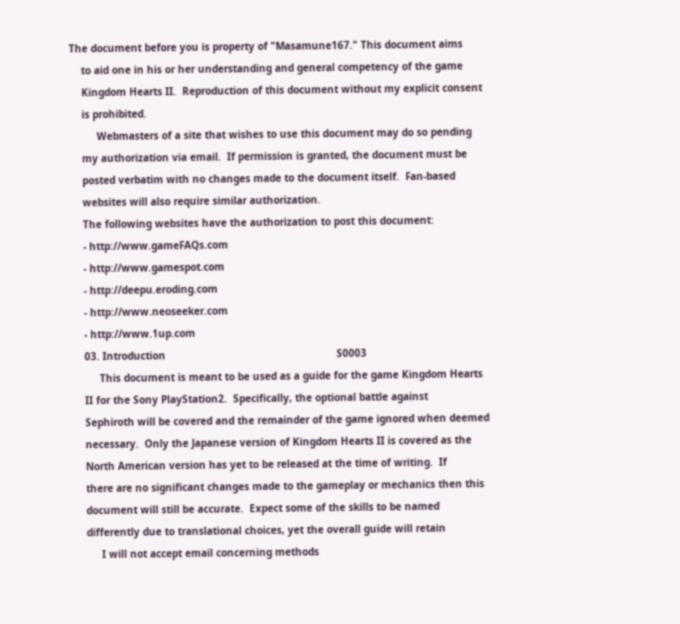The document before you is property of "Masamune167." This document aims
    to aid one in his or her understanding and general competency of the game
    Kingdom Hearts II.  Reproduction of this document without my explicit consent
    is prohibited.
         Webmasters of a site that wishes to use this document may do so pending
    my authorization via email.  If permission is granted, the document must be
    posted verbatim with no changes made to the document itself.  Fan-based
    websites will also require similar authorization.
    The following websites have the authorization to post this document:
    - http://www.gameFAQs.com
    - http://www.gamespot.com
    - http://deepu.eroding.com
    - http://www.neoseeker.com
    - http://www.1up.com
    03. Introduction                                                         S0003
         This document is meant to be used as a guide for the game Kingdom Hearts
    II for the Sony PlayStation2.  Specifically, the optional battle against
    Sephiroth will be covered and the remainder of the game ignored when deemed
    necessary.  Only the Japanese version of Kingdom Hearts II is covered as the
    North American version has yet to be released at the time of writing.  If
    there are no significant changes made to the gameplay or mechanics then this
    document will still be accurate.  Expect some of the skills to be named
    differently due to translational choices, yet the overall guide will retain
         I will not accept email concerning methods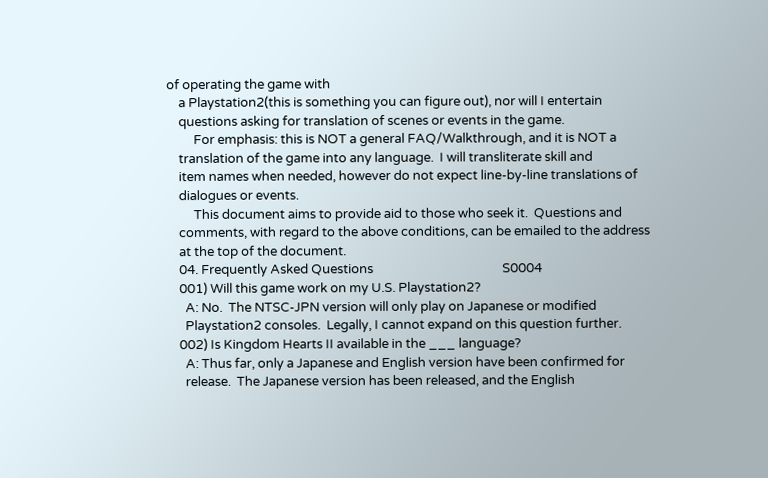of operating the game with
    a Playstation2(this is something you can figure out), nor will I entertain
    questions asking for translation of scenes or events in the game.
         For emphasis: this is NOT a general FAQ/Walkthrough, and it is NOT a
    translation of the game into any language.  I will transliterate skill and
    item names when needed, however do not expect line-by-line translations of
    dialogues or events.
         This document aims to provide aid to those who seek it.  Questions and
    comments, with regard to the above conditions, can be emailed to the address
    at the top of the document.
    04. Frequently Asked Questions                                           S0004
    001) Will this game work on my U.S. Playstation2?
      A: No.  The NTSC-JPN version will only play on Japanese or modified
      Playstation2 consoles.  Legally, I cannot expand on this question further.
    002) Is Kingdom Hearts II available in the ___ language?
      A: Thus far, only a Japanese and English version have been confirmed for
      release.  The Japanese version has been released, and the English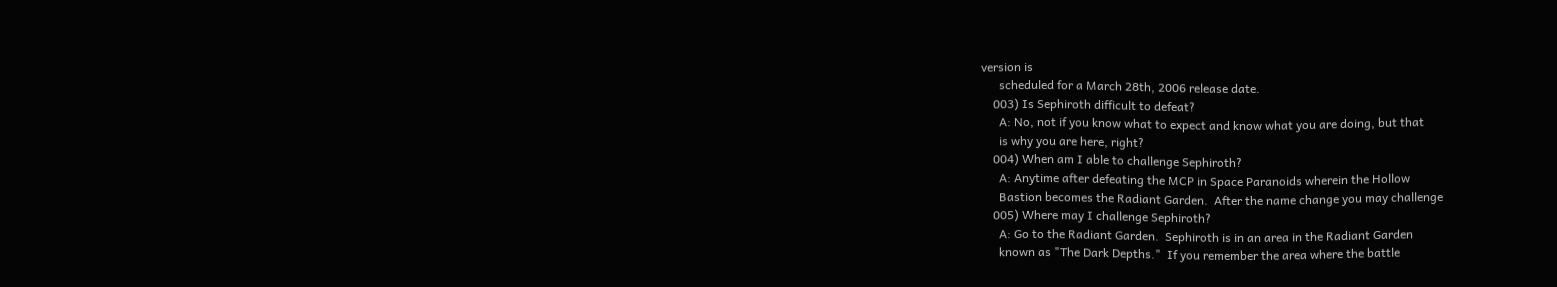version is
      scheduled for a March 28th, 2006 release date.
    003) Is Sephiroth difficult to defeat?
      A: No, not if you know what to expect and know what you are doing, but that
      is why you are here, right?
    004) When am I able to challenge Sephiroth?
      A: Anytime after defeating the MCP in Space Paranoids wherein the Hollow
      Bastion becomes the Radiant Garden.  After the name change you may challenge
    005) Where may I challenge Sephiroth?
      A: Go to the Radiant Garden.  Sephiroth is in an area in the Radiant Garden
      known as "The Dark Depths."  If you remember the area where the battle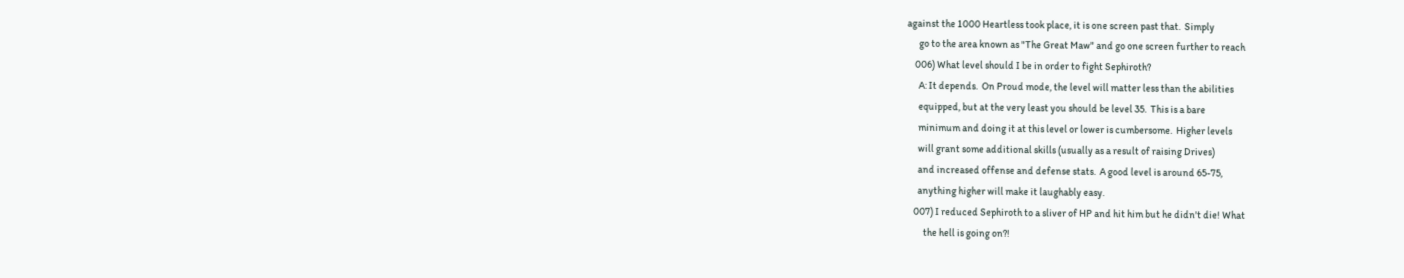against the 1000 Heartless took place, it is one screen past that.  Simply
      go to the area known as "The Great Maw" and go one screen further to reach
    006) What level should I be in order to fight Sephiroth?
      A: It depends.  On Proud mode, the level will matter less than the abilities
      equipped, but at the very least you should be level 35.  This is a bare
      minimum and doing it at this level or lower is cumbersome.  Higher levels
      will grant some additional skills (usually as a result of raising Drives)
      and increased offense and defense stats.  A good level is around 65-75,
      anything higher will make it laughably easy.
    007) I reduced Sephiroth to a sliver of HP and hit him but he didn't die! What
         the hell is going on?!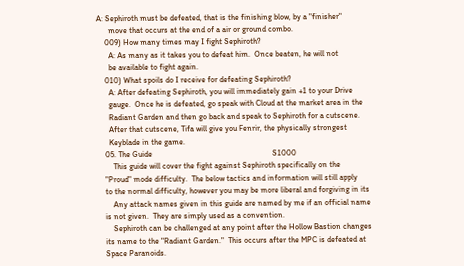A: Sephiroth must be defeated, that is the finishing blow, by a "finisher"
      move that occurs at the end of a air or ground combo.
    009) How many times may I fight Sephiroth?
      A: As many as it takes you to defeat him.  Once beaten, he will not
      be available to fight again.
    010) What spoils do I receive for defeating Sephiroth?
      A: After defeating Sephiroth, you will immediately gain +1 to your Drive
      gauge.  Once he is defeated, go speak with Cloud at the market area in the
      Radiant Garden and then go back and speak to Sephiroth for a cutscene.
      After that cutscene, Tifa will give you Fenrir, the physically strongest
      Keyblade in the game.
    05. The Guide                                                            S1000
        This guide will cover the fight against Sephiroth specifically on the
    "Proud" mode difficulty.  The below tactics and information will still apply
    to the normal difficulty, however you may be more liberal and forgiving in its
        Any attack names given in this guide are named by me if an official name
    is not given.  They are simply used as a convention.
        Sephiroth can be challenged at any point after the Hollow Bastion changes
    its name to the "Radiant Garden."  This occurs after the MPC is defeated at
    Space Paranoids.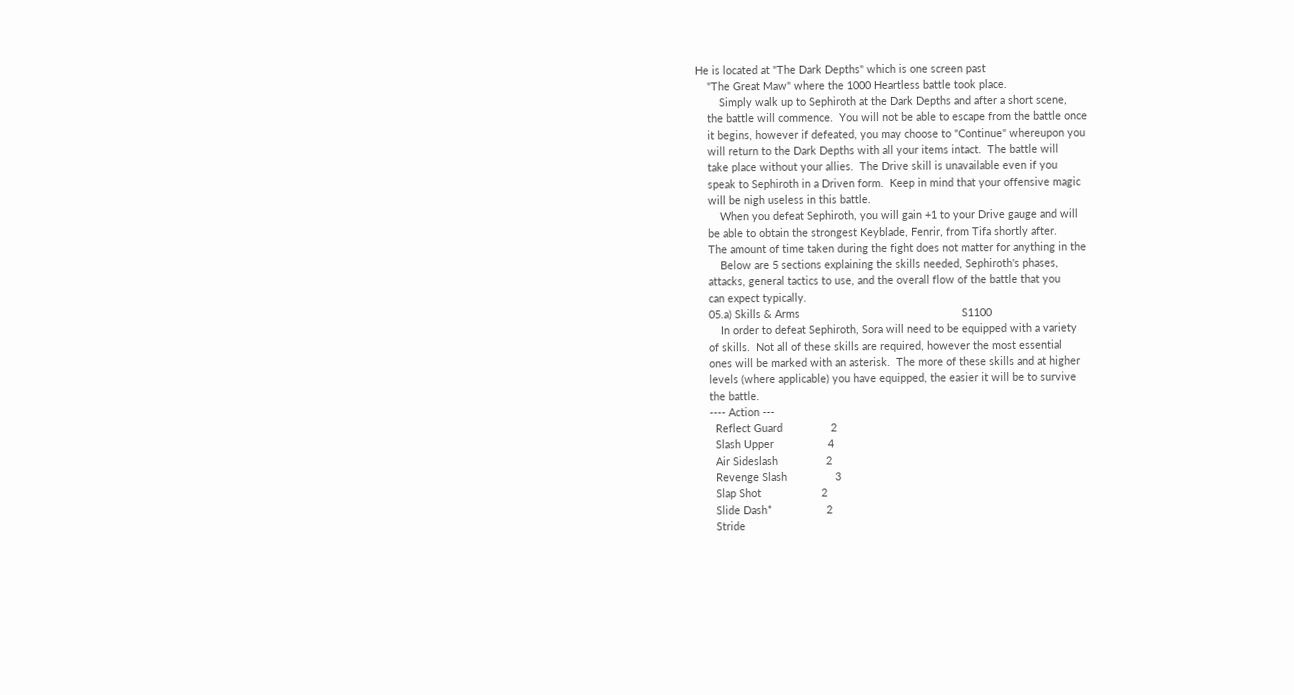He is located at "The Dark Depths" which is one screen past
    "The Great Maw" where the 1000 Heartless battle took place.
        Simply walk up to Sephiroth at the Dark Depths and after a short scene,
    the battle will commence.  You will not be able to escape from the battle once
    it begins, however if defeated, you may choose to "Continue" whereupon you
    will return to the Dark Depths with all your items intact.  The battle will
    take place without your allies.  The Drive skill is unavailable even if you
    speak to Sephiroth in a Driven form.  Keep in mind that your offensive magic
    will be nigh useless in this battle.
        When you defeat Sephiroth, you will gain +1 to your Drive gauge and will
    be able to obtain the strongest Keyblade, Fenrir, from Tifa shortly after.
    The amount of time taken during the fight does not matter for anything in the
        Below are 5 sections explaining the skills needed, Sephiroth's phases,
    attacks, general tactics to use, and the overall flow of the battle that you
    can expect typically.
    05.a) Skills & Arms                                                      S1100
        In order to defeat Sephiroth, Sora will need to be equipped with a variety
    of skills.  Not all of these skills are required, however the most essential
    ones will be marked with an asterisk.  The more of these skills and at higher
    levels (where applicable) you have equipped, the easier it will be to survive
    the battle.
    ---- Action ---
      Reflect Guard                2
      Slash Upper                  4
      Air Sideslash                2
      Revenge Slash                3
      Slap Shot                    2
      Slide Dash*                  2
      Stride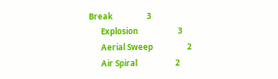Break                 3
      Explosion                    3
      Aerial Sweep                 2
      Air Spiral                   2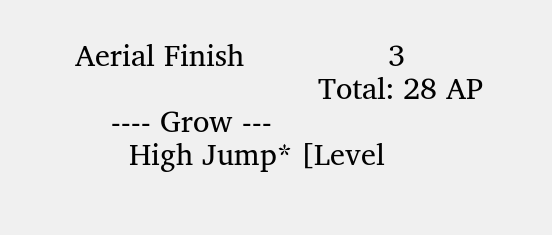Aerial Finish                3
                           Total: 28 AP
    ---- Grow ---
      High Jump* [Level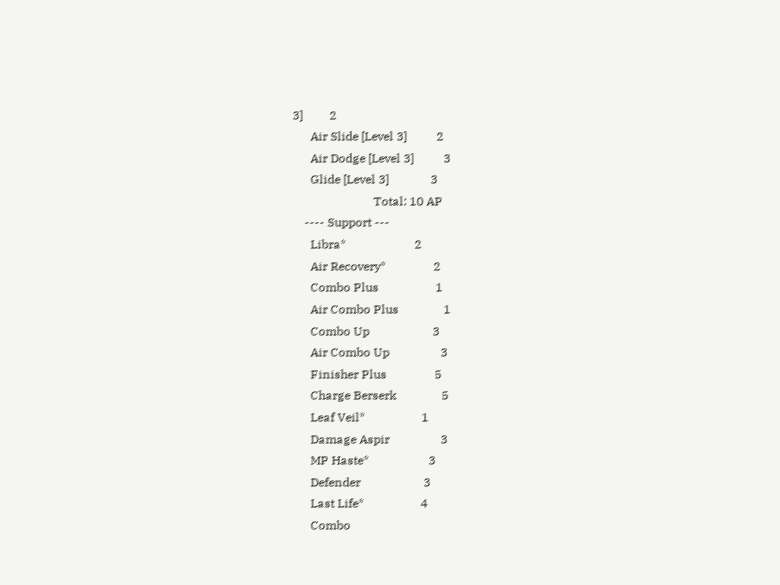3]         2
      Air Slide [Level 3]          2
      Air Dodge [Level 3]          3
      Glide [Level 3]              3
                           Total: 10 AP
    ---- Support ---
      Libra*                       2
      Air Recovery*                2
      Combo Plus                   1
      Air Combo Plus               1
      Combo Up                     3
      Air Combo Up                 3
      Finisher Plus                5
      Charge Berserk               5
      Leaf Veil*                   1
      Damage Aspir                 3
      MP Haste*                    3
      Defender                     3
      Last Life*                   4
      Combo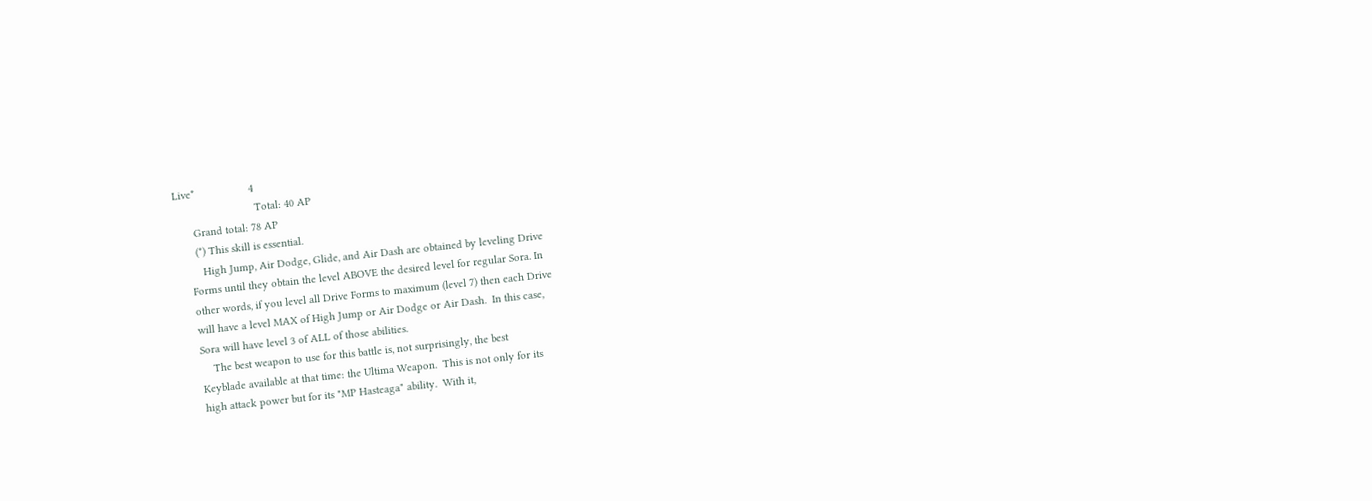Live*                  4
                           Total: 40 AP
      Grand total: 78 AP
      (*) This skill is essential.
        High Jump, Air Dodge, Glide, and Air Dash are obtained by leveling Drive
    Forms until they obtain the level ABOVE the desired level for regular Sora. In
    other words, if you level all Drive Forms to maximum (level 7) then each Drive
    will have a level MAX of High Jump or Air Dodge or Air Dash.  In this case,
    Sora will have level 3 of ALL of those abilities.
        The best weapon to use for this battle is, not surprisingly, the best
    Keyblade available at that time: the Ultima Weapon.  This is not only for its
    high attack power but for its "MP Hasteaga" ability.  With it,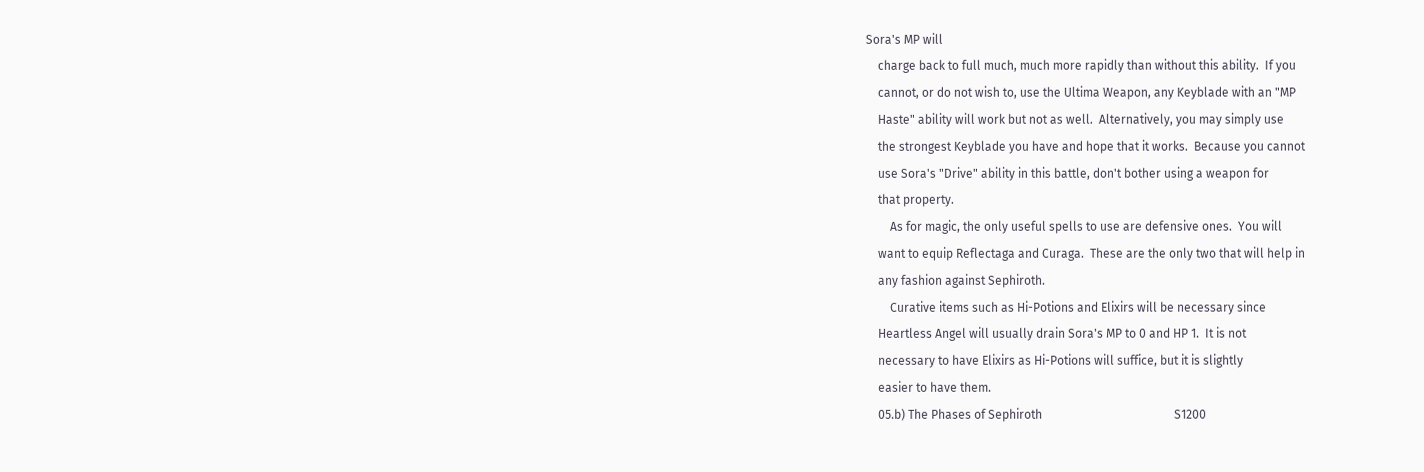Sora's MP will
    charge back to full much, much more rapidly than without this ability.  If you
    cannot, or do not wish to, use the Ultima Weapon, any Keyblade with an "MP
    Haste" ability will work but not as well.  Alternatively, you may simply use
    the strongest Keyblade you have and hope that it works.  Because you cannot
    use Sora's "Drive" ability in this battle, don't bother using a weapon for
    that property.
        As for magic, the only useful spells to use are defensive ones.  You will
    want to equip Reflectaga and Curaga.  These are the only two that will help in
    any fashion against Sephiroth.
        Curative items such as Hi-Potions and Elixirs will be necessary since
    Heartless Angel will usually drain Sora's MP to 0 and HP 1.  It is not
    necessary to have Elixirs as Hi-Potions will suffice, but it is slightly
    easier to have them.
    05.b) The Phases of Sephiroth                                            S1200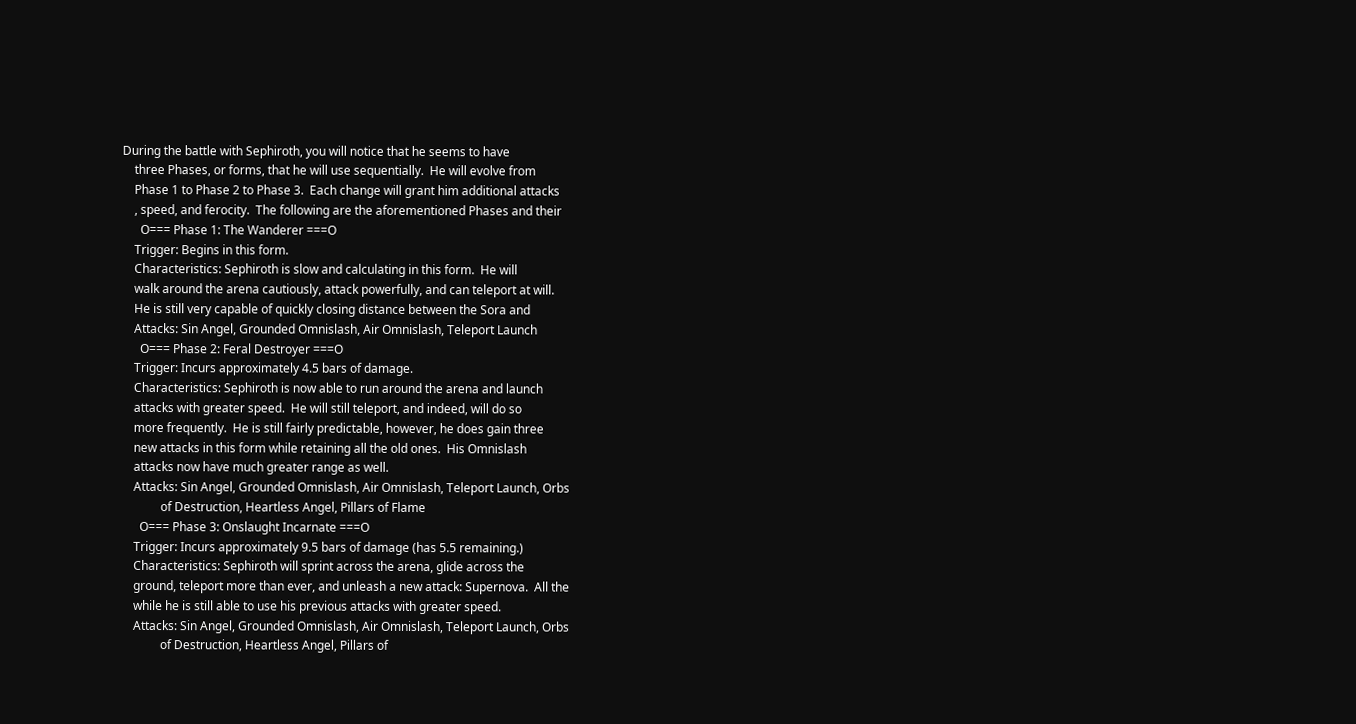During the battle with Sephiroth, you will notice that he seems to have
    three Phases, or forms, that he will use sequentially.  He will evolve from
    Phase 1 to Phase 2 to Phase 3.  Each change will grant him additional attacks
    , speed, and ferocity.  The following are the aforementioned Phases and their
      O=== Phase 1: The Wanderer ===O
    Trigger: Begins in this form.
    Characteristics: Sephiroth is slow and calculating in this form.  He will
    walk around the arena cautiously, attack powerfully, and can teleport at will.
    He is still very capable of quickly closing distance between the Sora and
    Attacks: Sin Angel, Grounded Omnislash, Air Omnislash, Teleport Launch
      O=== Phase 2: Feral Destroyer ===O
    Trigger: Incurs approximately 4.5 bars of damage.
    Characteristics: Sephiroth is now able to run around the arena and launch
    attacks with greater speed.  He will still teleport, and indeed, will do so
    more frequently.  He is still fairly predictable, however, he does gain three
    new attacks in this form while retaining all the old ones.  His Omnislash
    attacks now have much greater range as well.
    Attacks: Sin Angel, Grounded Omnislash, Air Omnislash, Teleport Launch, Orbs
             of Destruction, Heartless Angel, Pillars of Flame
      O=== Phase 3: Onslaught Incarnate ===O
    Trigger: Incurs approximately 9.5 bars of damage (has 5.5 remaining.)
    Characteristics: Sephiroth will sprint across the arena, glide across the
    ground, teleport more than ever, and unleash a new attack: Supernova.  All the
    while he is still able to use his previous attacks with greater speed.
    Attacks: Sin Angel, Grounded Omnislash, Air Omnislash, Teleport Launch, Orbs
             of Destruction, Heartless Angel, Pillars of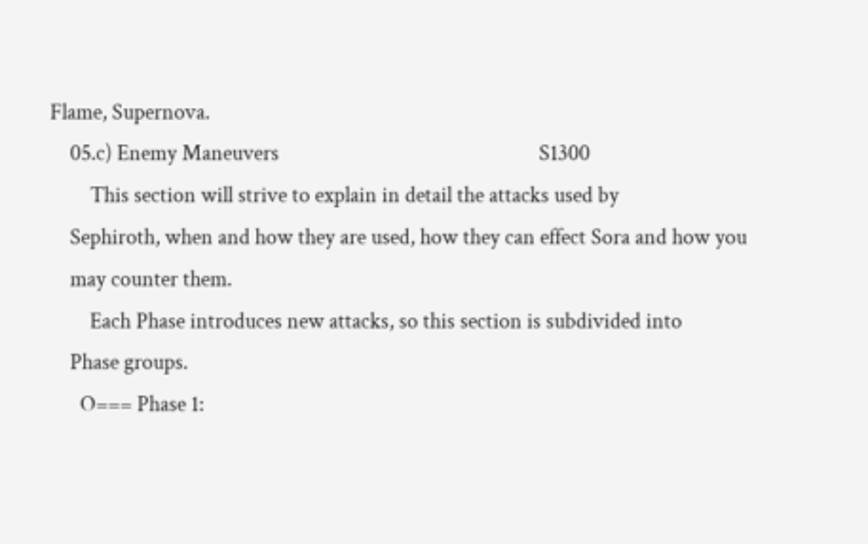Flame, Supernova.
    05.c) Enemy Maneuvers                                                    S1300
        This section will strive to explain in detail the attacks used by
    Sephiroth, when and how they are used, how they can effect Sora and how you
    may counter them.
        Each Phase introduces new attacks, so this section is subdivided into
    Phase groups.
      O=== Phase 1: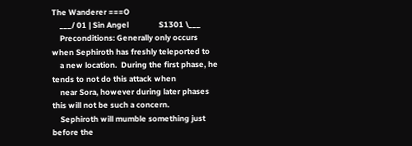The Wanderer ===O
    ___/ 01 | Sin Angel               S1301 \___
    Preconditions: Generally only occurs when Sephiroth has freshly teleported to
    a new location.  During the first phase, he tends to not do this attack when
    near Sora, however during later phases this will not be such a concern.
    Sephiroth will mumble something just before the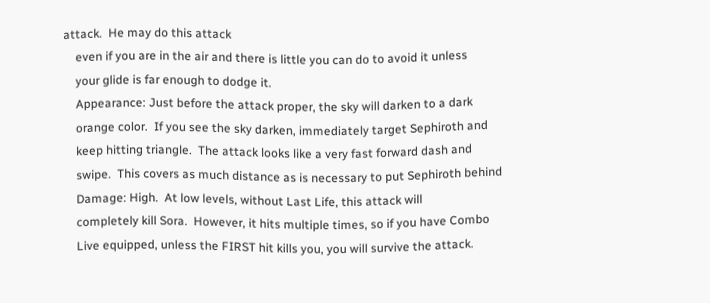attack.  He may do this attack
    even if you are in the air and there is little you can do to avoid it unless
    your glide is far enough to dodge it.
    Appearance: Just before the attack proper, the sky will darken to a dark
    orange color.  If you see the sky darken, immediately target Sephiroth and
    keep hitting triangle.  The attack looks like a very fast forward dash and
    swipe.  This covers as much distance as is necessary to put Sephiroth behind
    Damage: High.  At low levels, without Last Life, this attack will
    completely kill Sora.  However, it hits multiple times, so if you have Combo
    Live equipped, unless the FIRST hit kills you, you will survive the attack.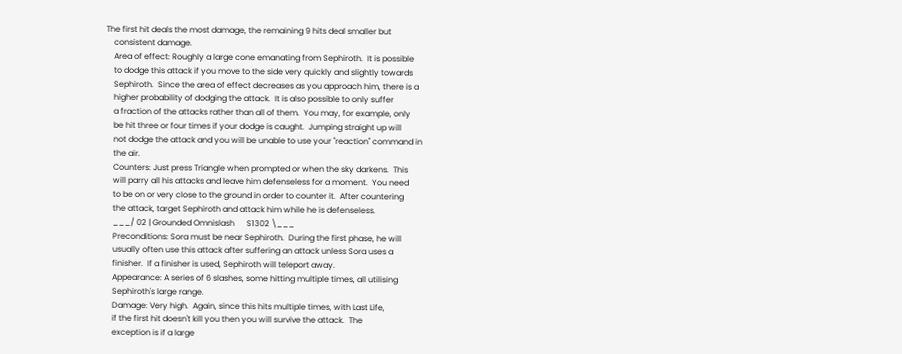The first hit deals the most damage, the remaining 9 hits deal smaller but
    consistent damage.
    Area of effect: Roughly a large cone emanating from Sephiroth.  It is possible
    to dodge this attack if you move to the side very quickly and slightly towards
    Sephiroth.  Since the area of effect decreases as you approach him, there is a
    higher probability of dodging the attack.  It is also possible to only suffer
    a fraction of the attacks rather than all of them.  You may, for example, only
    be hit three or four times if your dodge is caught.  Jumping straight up will
    not dodge the attack and you will be unable to use your "reaction" command in
    the air.
    Counters: Just press Triangle when prompted or when the sky darkens.  This
    will parry all his attacks and leave him defenseless for a moment.  You need
    to be on or very close to the ground in order to counter it.  After countering
    the attack, target Sephiroth and attack him while he is defenseless.
    ___/ 02 | Grounded Omnislash      S1302 \___
    Preconditions: Sora must be near Sephiroth.  During the first phase, he will
    usually often use this attack after suffering an attack unless Sora uses a
    finisher.  If a finisher is used, Sephiroth will teleport away.
    Appearance: A series of 6 slashes, some hitting multiple times, all utilising
    Sephiroth's large range.
    Damage: Very high.  Again, since this hits multiple times, with Last Life,
    if the first hit doesn't kill you then you will survive the attack.  The
    exception is if a large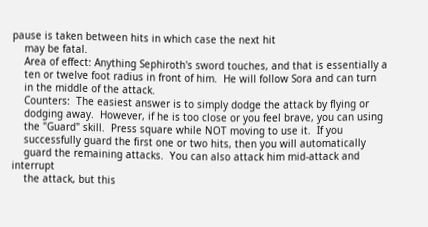pause is taken between hits in which case the next hit
    may be fatal.
    Area of effect: Anything Sephiroth's sword touches, and that is essentially a
    ten or twelve foot radius in front of him.  He will follow Sora and can turn
    in the middle of the attack.
    Counters:  The easiest answer is to simply dodge the attack by flying or
    dodging away.  However, if he is too close or you feel brave, you can using
    the "Guard" skill.  Press square while NOT moving to use it.  If you
    successfully guard the first one or two hits, then you will automatically
    guard the remaining attacks.  You can also attack him mid-attack and interrupt
    the attack, but this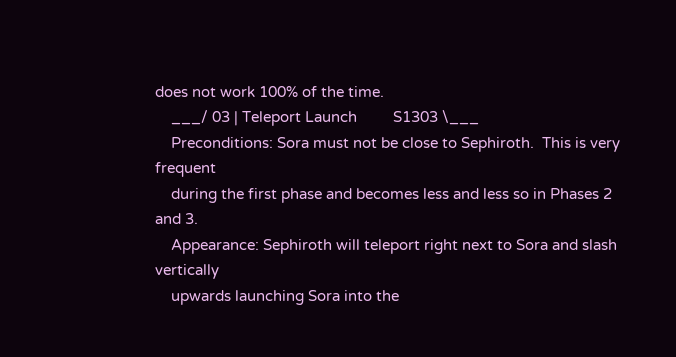does not work 100% of the time.
    ___/ 03 | Teleport Launch         S1303 \___
    Preconditions: Sora must not be close to Sephiroth.  This is very frequent
    during the first phase and becomes less and less so in Phases 2 and 3.
    Appearance: Sephiroth will teleport right next to Sora and slash vertically
    upwards launching Sora into the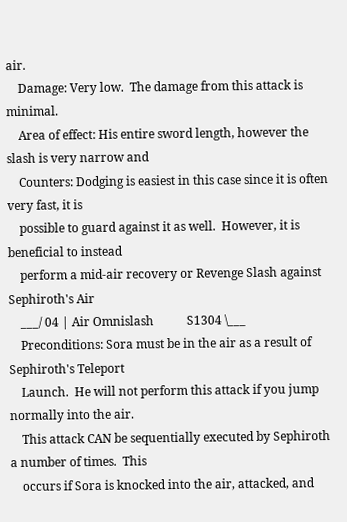air.
    Damage: Very low.  The damage from this attack is minimal.
    Area of effect: His entire sword length, however the slash is very narrow and
    Counters: Dodging is easiest in this case since it is often very fast, it is
    possible to guard against it as well.  However, it is beneficial to instead
    perform a mid-air recovery or Revenge Slash against Sephiroth's Air
    ___/ 04 | Air Omnislash           S1304 \___
    Preconditions: Sora must be in the air as a result of Sephiroth's Teleport
    Launch.  He will not perform this attack if you jump normally into the air.
    This attack CAN be sequentially executed by Sephiroth a number of times.  This
    occurs if Sora is knocked into the air, attacked, and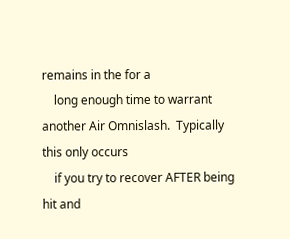remains in the for a
    long enough time to warrant another Air Omnislash.  Typically this only occurs
    if you try to recover AFTER being hit and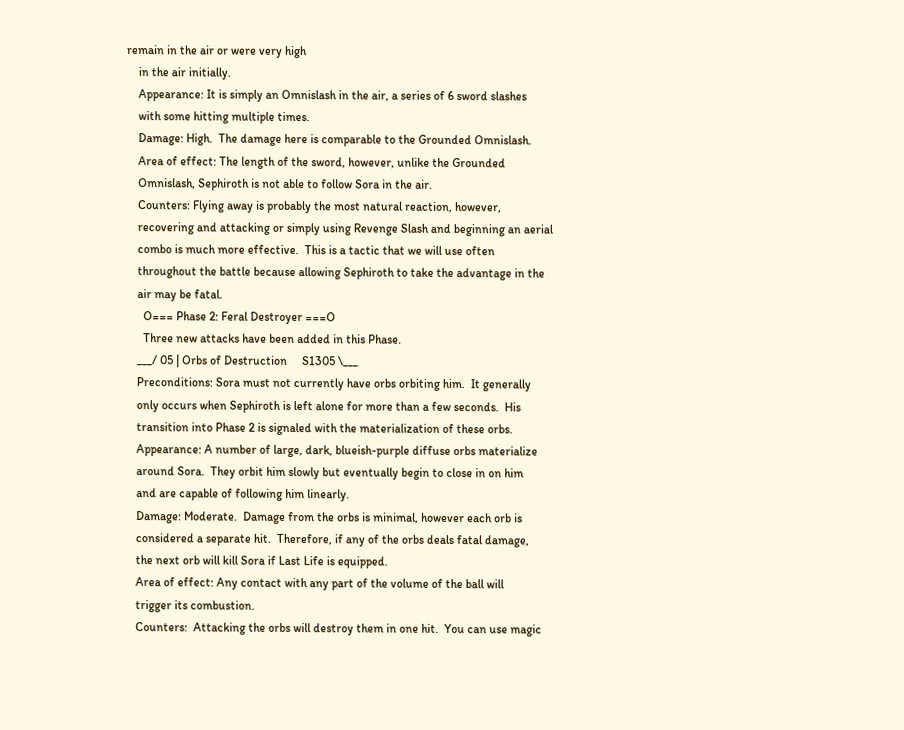remain in the air or were very high
    in the air initially.
    Appearance: It is simply an Omnislash in the air, a series of 6 sword slashes
    with some hitting multiple times.
    Damage: High.  The damage here is comparable to the Grounded Omnislash.
    Area of effect: The length of the sword, however, unlike the Grounded
    Omnislash, Sephiroth is not able to follow Sora in the air.
    Counters: Flying away is probably the most natural reaction, however,
    recovering and attacking or simply using Revenge Slash and beginning an aerial
    combo is much more effective.  This is a tactic that we will use often
    throughout the battle because allowing Sephiroth to take the advantage in the
    air may be fatal.
      O=== Phase 2: Feral Destroyer ===O
      Three new attacks have been added in this Phase.
    ___/ 05 | Orbs of Destruction     S1305 \___
    Preconditions: Sora must not currently have orbs orbiting him.  It generally
    only occurs when Sephiroth is left alone for more than a few seconds.  His
    transition into Phase 2 is signaled with the materialization of these orbs.
    Appearance: A number of large, dark, blueish-purple diffuse orbs materialize
    around Sora.  They orbit him slowly but eventually begin to close in on him
    and are capable of following him linearly.
    Damage: Moderate.  Damage from the orbs is minimal, however each orb is
    considered a separate hit.  Therefore, if any of the orbs deals fatal damage,
    the next orb will kill Sora if Last Life is equipped.
    Area of effect: Any contact with any part of the volume of the ball will
    trigger its combustion.
    Counters:  Attacking the orbs will destroy them in one hit.  You can use magic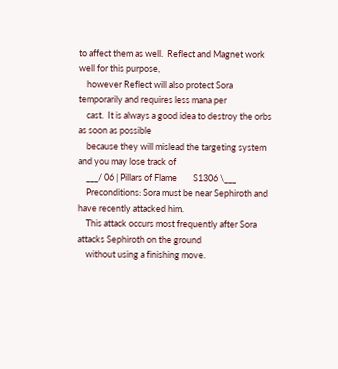to affect them as well.  Reflect and Magnet work well for this purpose,
    however Reflect will also protect Sora temporarily and requires less mana per
    cast.  It is always a good idea to destroy the orbs as soon as possible
    because they will mislead the targeting system and you may lose track of
    ___/ 06 | Pillars of Flame        S1306 \___
    Preconditions: Sora must be near Sephiroth and have recently attacked him.
    This attack occurs most frequently after Sora attacks Sephiroth on the ground
    without using a finishing move.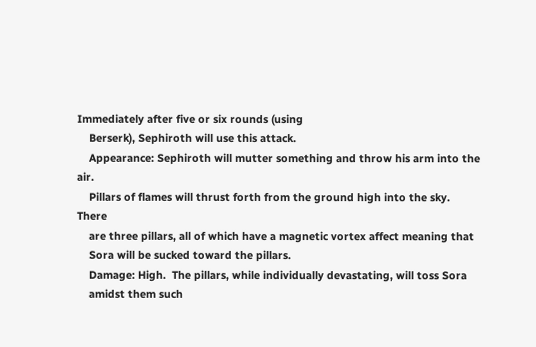Immediately after five or six rounds (using
    Berserk), Sephiroth will use this attack.
    Appearance: Sephiroth will mutter something and throw his arm into the air.
    Pillars of flames will thrust forth from the ground high into the sky.  There
    are three pillars, all of which have a magnetic vortex affect meaning that
    Sora will be sucked toward the pillars.
    Damage: High.  The pillars, while individually devastating, will toss Sora
    amidst them such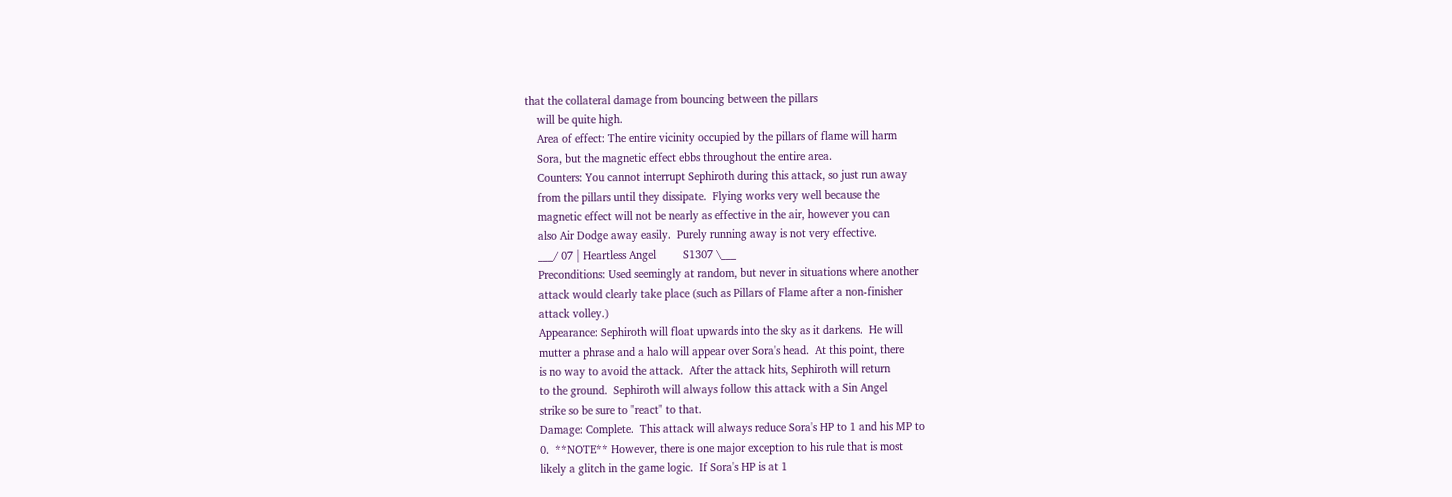that the collateral damage from bouncing between the pillars
    will be quite high.
    Area of effect: The entire vicinity occupied by the pillars of flame will harm
    Sora, but the magnetic effect ebbs throughout the entire area.
    Counters: You cannot interrupt Sephiroth during this attack, so just run away
    from the pillars until they dissipate.  Flying works very well because the
    magnetic effect will not be nearly as effective in the air, however you can
    also Air Dodge away easily.  Purely running away is not very effective.
    ___/ 07 | Heartless Angel         S1307 \___
    Preconditions: Used seemingly at random, but never in situations where another
    attack would clearly take place (such as Pillars of Flame after a non-finisher
    attack volley.)
    Appearance: Sephiroth will float upwards into the sky as it darkens.  He will
    mutter a phrase and a halo will appear over Sora's head.  At this point, there
    is no way to avoid the attack.  After the attack hits, Sephiroth will return
    to the ground.  Sephiroth will always follow this attack with a Sin Angel
    strike so be sure to "react" to that.
    Damage: Complete.  This attack will always reduce Sora's HP to 1 and his MP to
    0.  **NOTE** However, there is one major exception to his rule that is most
    likely a glitch in the game logic.  If Sora's HP is at 1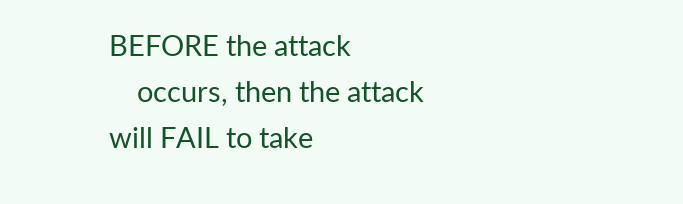BEFORE the attack
    occurs, then the attack will FAIL to take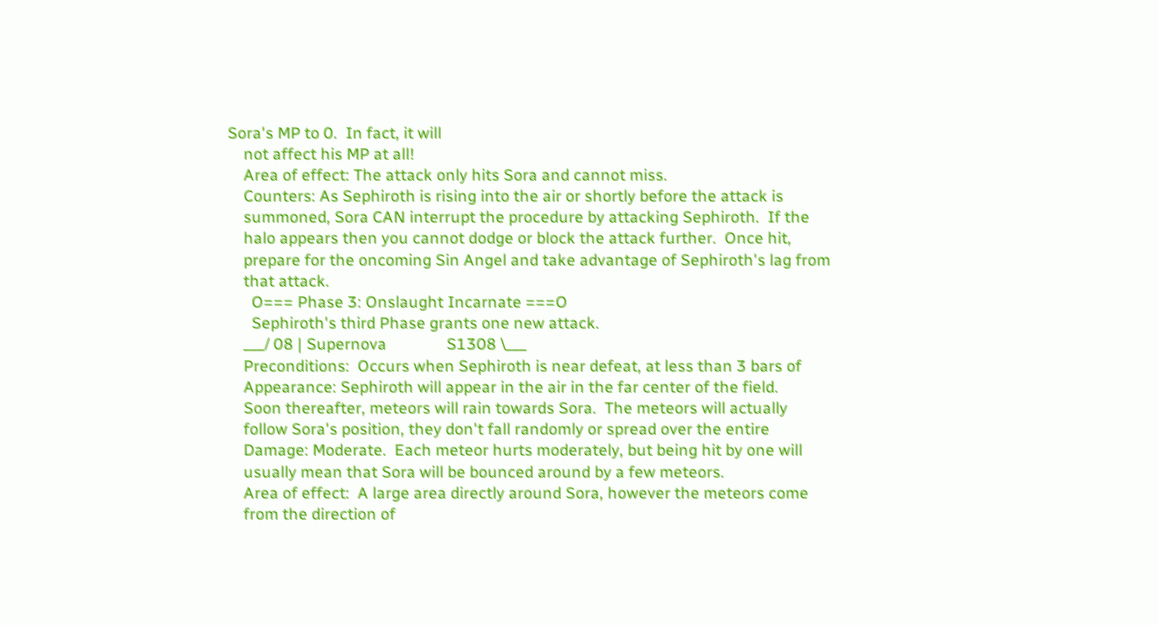Sora's MP to 0.  In fact, it will
    not affect his MP at all!
    Area of effect: The attack only hits Sora and cannot miss.
    Counters: As Sephiroth is rising into the air or shortly before the attack is
    summoned, Sora CAN interrupt the procedure by attacking Sephiroth.  If the
    halo appears then you cannot dodge or block the attack further.  Once hit,
    prepare for the oncoming Sin Angel and take advantage of Sephiroth's lag from
    that attack.
      O=== Phase 3: Onslaught Incarnate ===O
      Sephiroth's third Phase grants one new attack.
    ___/ 08 | Supernova               S1308 \___
    Preconditions:  Occurs when Sephiroth is near defeat, at less than 3 bars of
    Appearance: Sephiroth will appear in the air in the far center of the field.
    Soon thereafter, meteors will rain towards Sora.  The meteors will actually
    follow Sora's position, they don't fall randomly or spread over the entire
    Damage: Moderate.  Each meteor hurts moderately, but being hit by one will
    usually mean that Sora will be bounced around by a few meteors.
    Area of effect:  A large area directly around Sora, however the meteors come
    from the direction of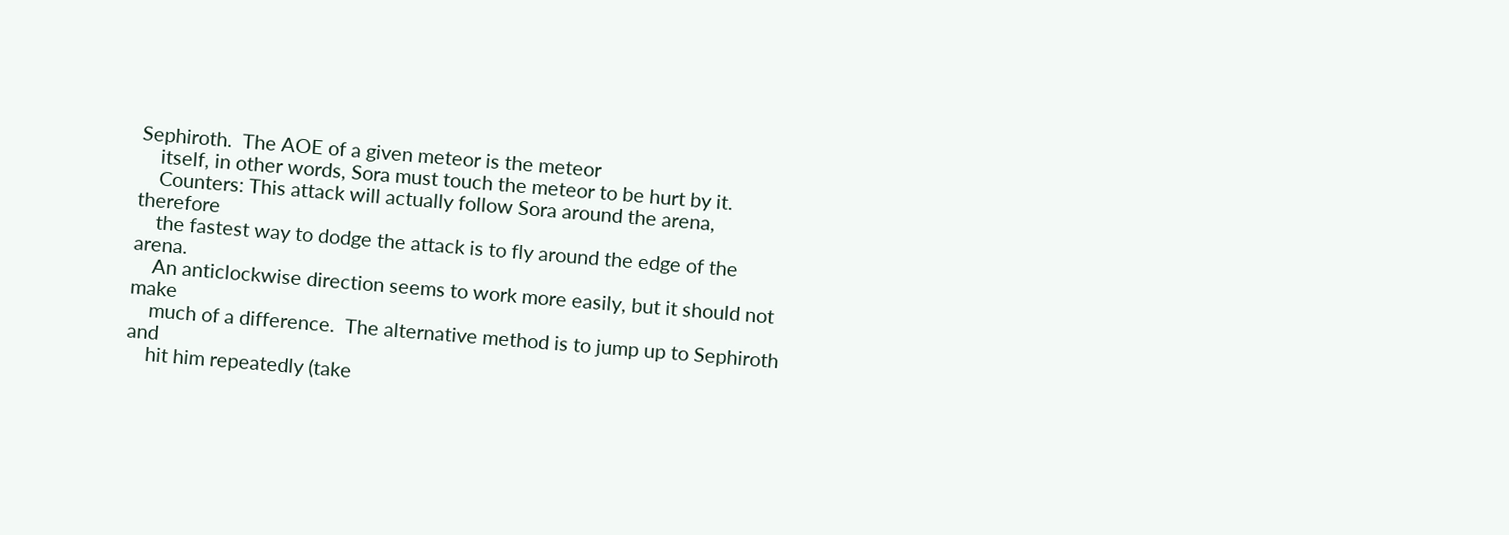Sephiroth.  The AOE of a given meteor is the meteor
    itself, in other words, Sora must touch the meteor to be hurt by it.
    Counters: This attack will actually follow Sora around the arena, therefore
    the fastest way to dodge the attack is to fly around the edge of the arena.
    An anticlockwise direction seems to work more easily, but it should not make
    much of a difference.  The alternative method is to jump up to Sephiroth and
    hit him repeatedly (take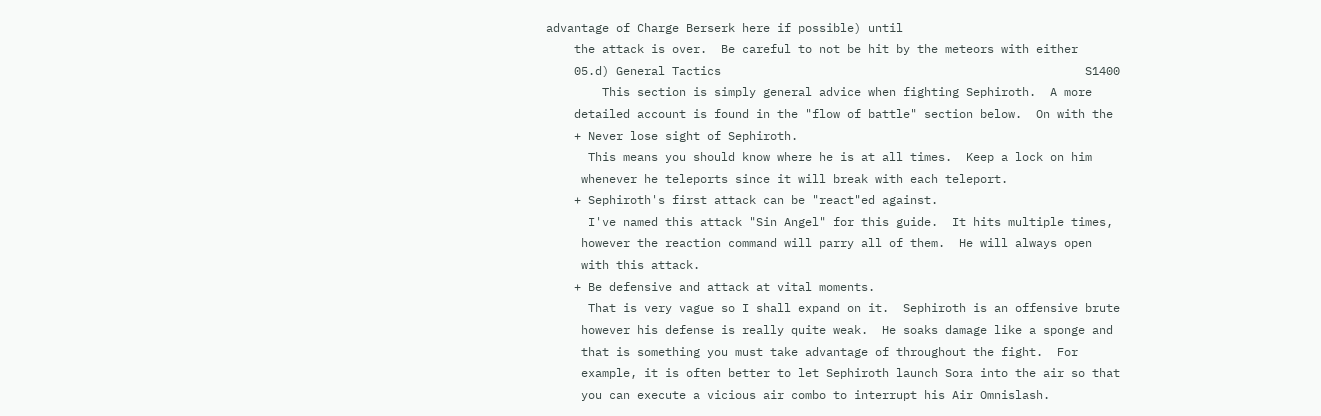advantage of Charge Berserk here if possible) until
    the attack is over.  Be careful to not be hit by the meteors with either
    05.d) General Tactics                                                    S1400
        This section is simply general advice when fighting Sephiroth.  A more
    detailed account is found in the "flow of battle" section below.  On with the
    + Never lose sight of Sephiroth.
      This means you should know where he is at all times.  Keep a lock on him
     whenever he teleports since it will break with each teleport.
    + Sephiroth's first attack can be "react"ed against.
      I've named this attack "Sin Angel" for this guide.  It hits multiple times,
     however the reaction command will parry all of them.  He will always open
     with this attack.
    + Be defensive and attack at vital moments.
      That is very vague so I shall expand on it.  Sephiroth is an offensive brute
     however his defense is really quite weak.  He soaks damage like a sponge and
     that is something you must take advantage of throughout the fight.  For
     example, it is often better to let Sephiroth launch Sora into the air so that
     you can execute a vicious air combo to interrupt his Air Omnislash.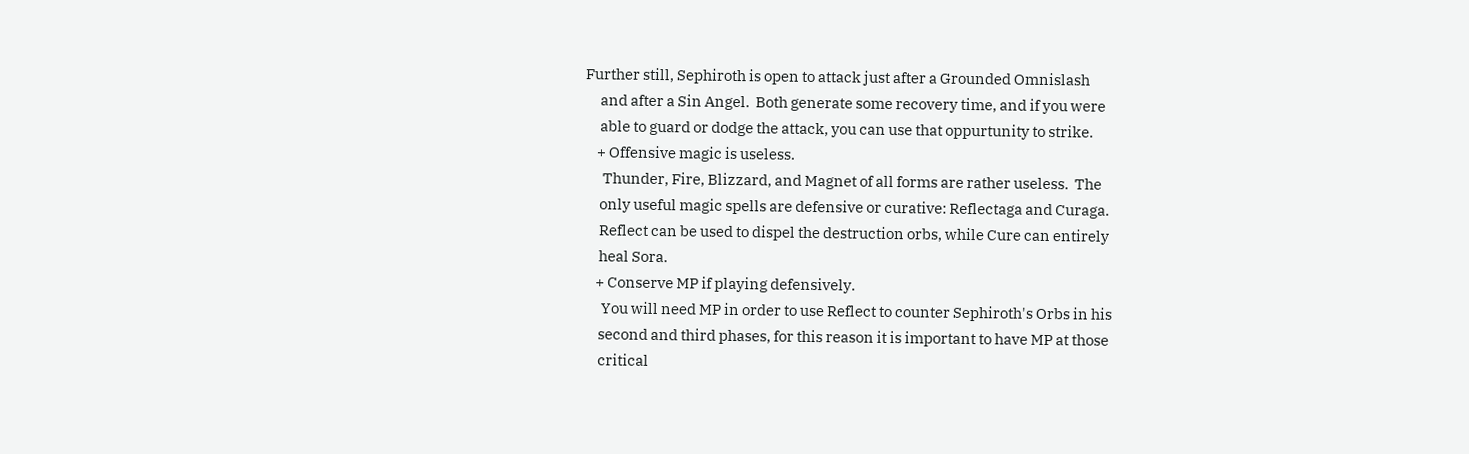Further still, Sephiroth is open to attack just after a Grounded Omnislash
     and after a Sin Angel.  Both generate some recovery time, and if you were
     able to guard or dodge the attack, you can use that oppurtunity to strike.
    + Offensive magic is useless.
      Thunder, Fire, Blizzard, and Magnet of all forms are rather useless.  The
     only useful magic spells are defensive or curative: Reflectaga and Curaga.
     Reflect can be used to dispel the destruction orbs, while Cure can entirely
     heal Sora.
    + Conserve MP if playing defensively.
      You will need MP in order to use Reflect to counter Sephiroth's Orbs in his
     second and third phases, for this reason it is important to have MP at those
     critical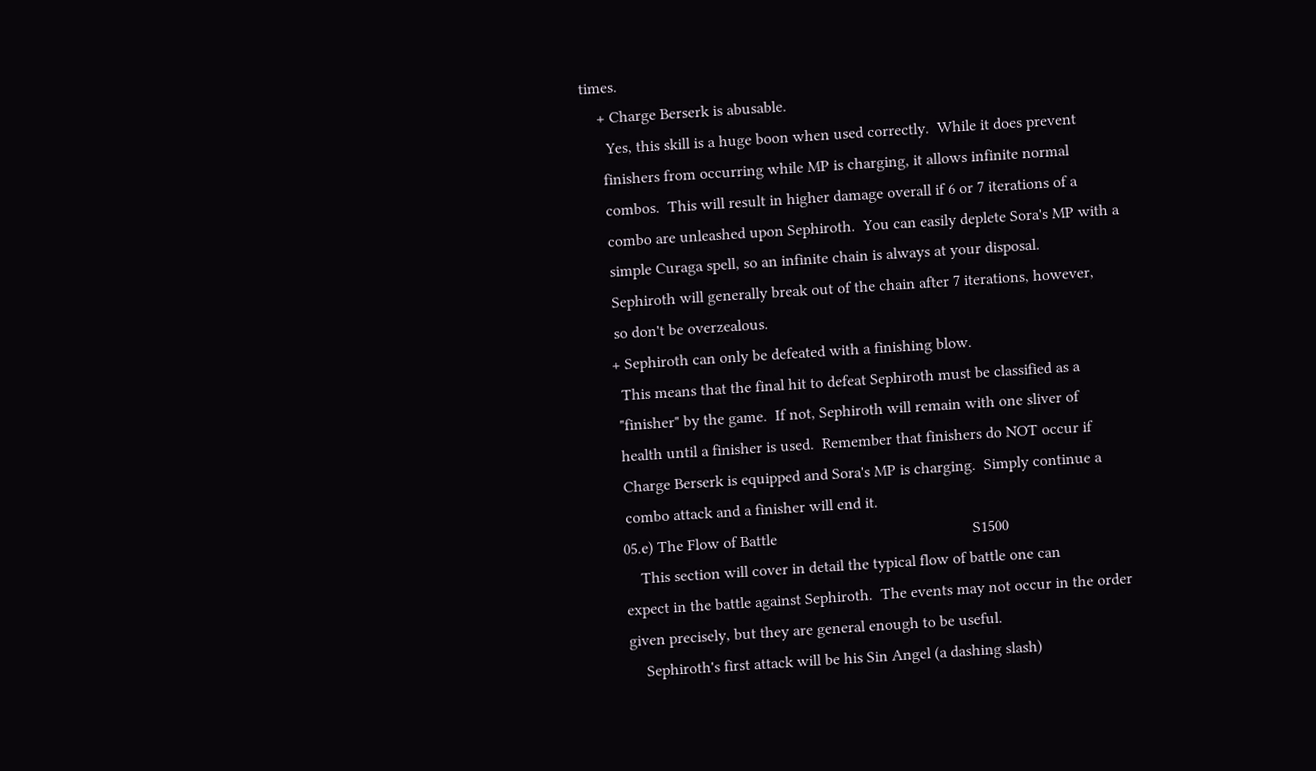times.
    + Charge Berserk is abusable.
      Yes, this skill is a huge boon when used correctly.  While it does prevent
     finishers from occurring while MP is charging, it allows infinite normal
     combos.  This will result in higher damage overall if 6 or 7 iterations of a
     combo are unleashed upon Sephiroth.  You can easily deplete Sora's MP with a
     simple Curaga spell, so an infinite chain is always at your disposal.
     Sephiroth will generally break out of the chain after 7 iterations, however,
     so don't be overzealous.
    + Sephiroth can only be defeated with a finishing blow.
      This means that the final hit to defeat Sephiroth must be classified as a
     "finisher" by the game.  If not, Sephiroth will remain with one sliver of
     health until a finisher is used.  Remember that finishers do NOT occur if
     Charge Berserk is equipped and Sora's MP is charging.  Simply continue a
     combo attack and a finisher will end it.
    05.e) The Flow of Battle                                                 S1500
        This section will cover in detail the typical flow of battle one can
    expect in the battle against Sephiroth.  The events may not occur in the order
    given precisely, but they are general enough to be useful.
        Sephiroth's first attack will be his Sin Angel (a dashing slash)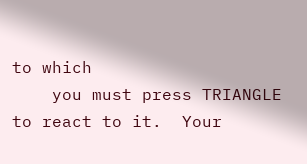to which
    you must press TRIANGLE to react to it.  Your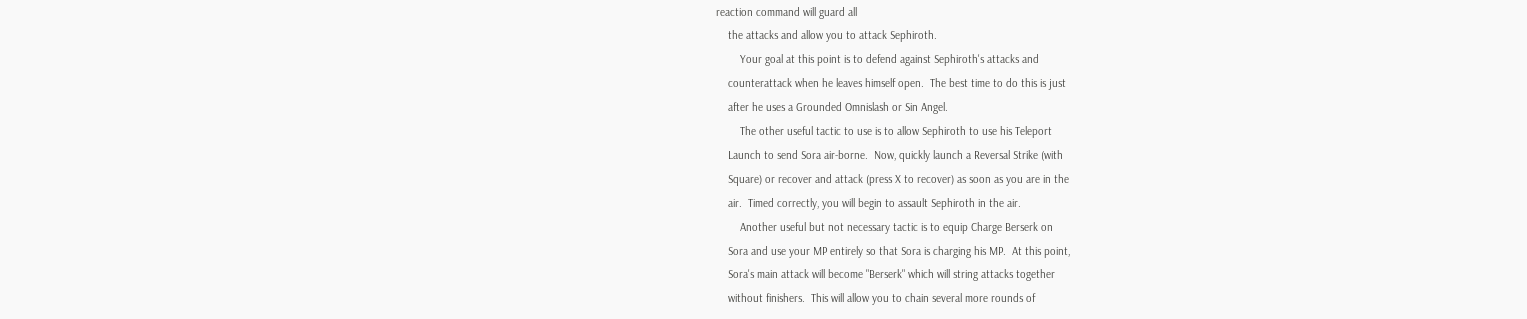reaction command will guard all
    the attacks and allow you to attack Sephiroth.
        Your goal at this point is to defend against Sephiroth's attacks and
    counterattack when he leaves himself open.  The best time to do this is just
    after he uses a Grounded Omnislash or Sin Angel.
        The other useful tactic to use is to allow Sephiroth to use his Teleport
    Launch to send Sora air-borne.  Now, quickly launch a Reversal Strike (with
    Square) or recover and attack (press X to recover) as soon as you are in the
    air.  Timed correctly, you will begin to assault Sephiroth in the air.
        Another useful but not necessary tactic is to equip Charge Berserk on
    Sora and use your MP entirely so that Sora is charging his MP.  At this point,
    Sora's main attack will become "Berserk" which will string attacks together
    without finishers.  This will allow you to chain several more rounds of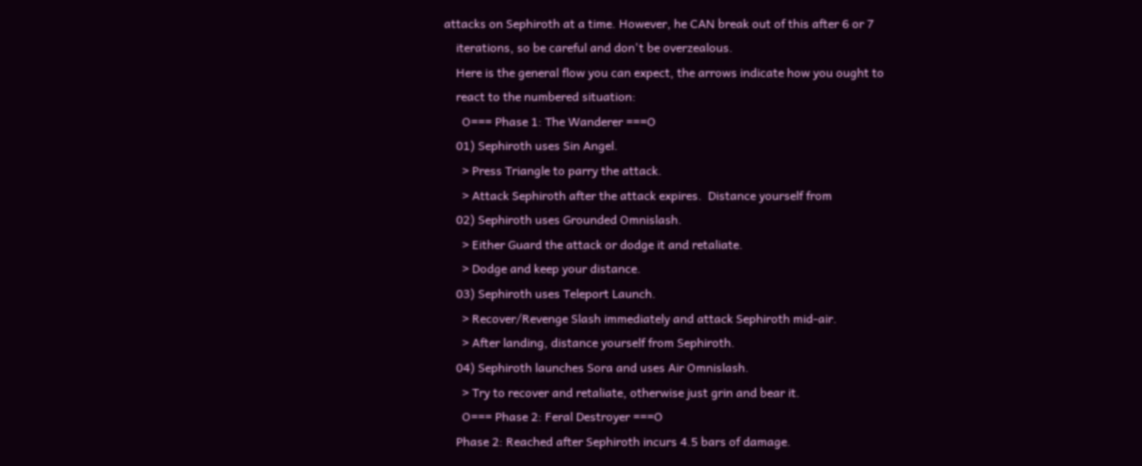attacks on Sephiroth at a time. However, he CAN break out of this after 6 or 7
    iterations, so be careful and don't be overzealous.
    Here is the general flow you can expect, the arrows indicate how you ought to
    react to the numbered situation:
      O=== Phase 1: The Wanderer ===O
    01) Sephiroth uses Sin Angel.
      > Press Triangle to parry the attack.
      > Attack Sephiroth after the attack expires.  Distance yourself from
    02) Sephiroth uses Grounded Omnislash.
      > Either Guard the attack or dodge it and retaliate.
      > Dodge and keep your distance.
    03) Sephiroth uses Teleport Launch.
      > Recover/Revenge Slash immediately and attack Sephiroth mid-air.
      > After landing, distance yourself from Sephiroth.
    04) Sephiroth launches Sora and uses Air Omnislash.
      > Try to recover and retaliate, otherwise just grin and bear it.
      O=== Phase 2: Feral Destroyer ===O
    Phase 2: Reached after Sephiroth incurs 4.5 bars of damage.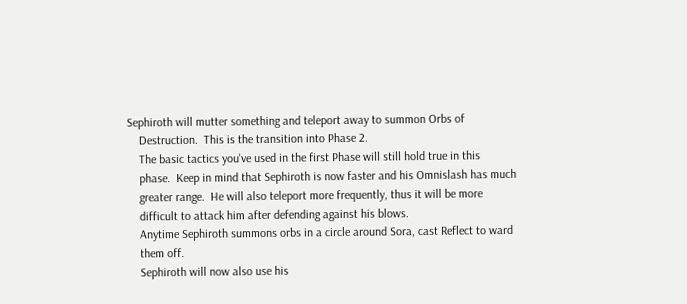Sephiroth will mutter something and teleport away to summon Orbs of
    Destruction.  This is the transition into Phase 2.
    The basic tactics you've used in the first Phase will still hold true in this
    phase.  Keep in mind that Sephiroth is now faster and his Omnislash has much
    greater range.  He will also teleport more frequently, thus it will be more
    difficult to attack him after defending against his blows.
    Anytime Sephiroth summons orbs in a circle around Sora, cast Reflect to ward
    them off.
    Sephiroth will now also use his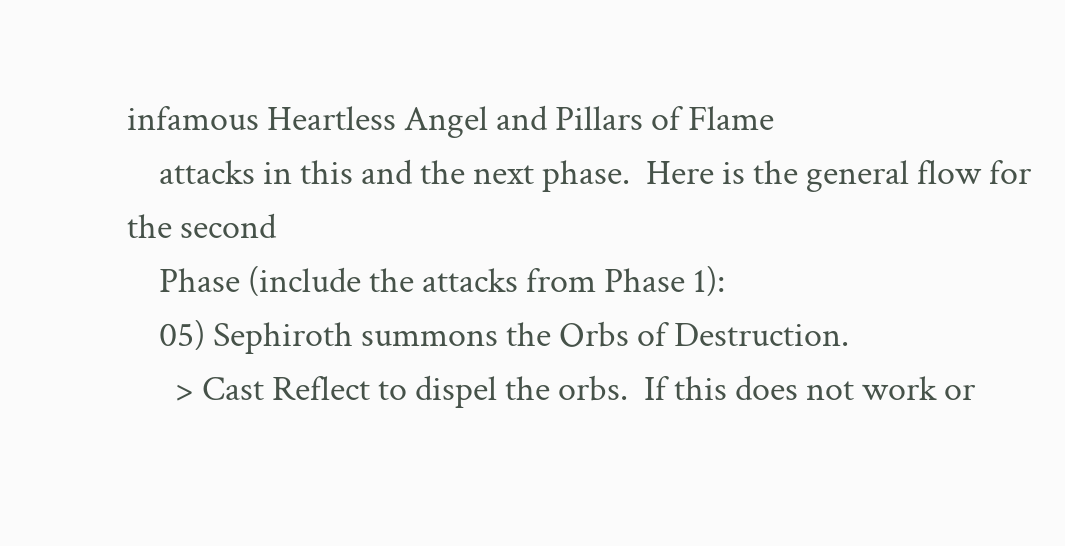infamous Heartless Angel and Pillars of Flame
    attacks in this and the next phase.  Here is the general flow for the second
    Phase (include the attacks from Phase 1):
    05) Sephiroth summons the Orbs of Destruction.
      > Cast Reflect to dispel the orbs.  If this does not work or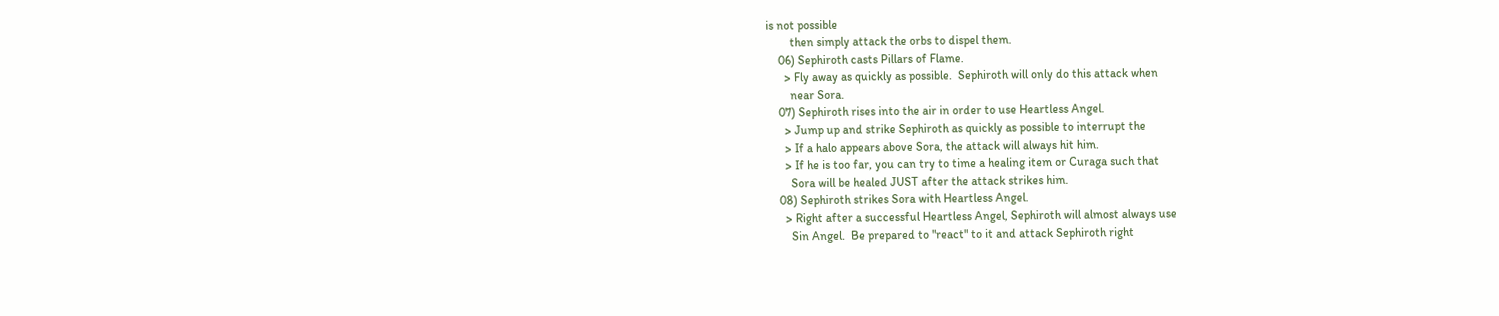is not possible
        then simply attack the orbs to dispel them.
    06) Sephiroth casts Pillars of Flame.
      > Fly away as quickly as possible.  Sephiroth will only do this attack when
        near Sora.
    07) Sephiroth rises into the air in order to use Heartless Angel.
      > Jump up and strike Sephiroth as quickly as possible to interrupt the
      > If a halo appears above Sora, the attack will always hit him.
      > If he is too far, you can try to time a healing item or Curaga such that
        Sora will be healed JUST after the attack strikes him.
    08) Sephiroth strikes Sora with Heartless Angel.
      > Right after a successful Heartless Angel, Sephiroth will almost always use
        Sin Angel.  Be prepared to "react" to it and attack Sephiroth right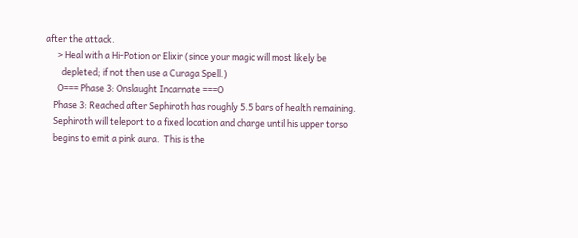after the attack.
      > Heal with a Hi-Potion or Elixir (since your magic will most likely be
        depleted; if not then use a Curaga Spell.)
      O=== Phase 3: Onslaught Incarnate ===O
    Phase 3: Reached after Sephiroth has roughly 5.5 bars of health remaining.
    Sephiroth will teleport to a fixed location and charge until his upper torso
    begins to emit a pink aura.  This is the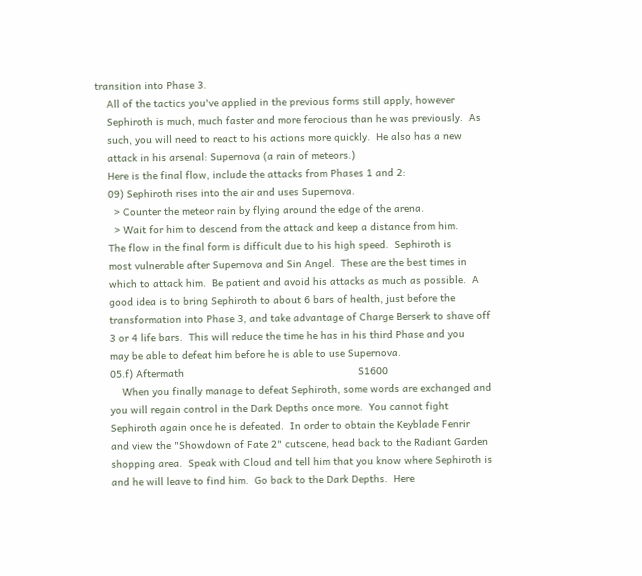transition into Phase 3.
    All of the tactics you've applied in the previous forms still apply, however
    Sephiroth is much, much faster and more ferocious than he was previously.  As
    such, you will need to react to his actions more quickly.  He also has a new
    attack in his arsenal: Supernova (a rain of meteors.)
    Here is the final flow, include the attacks from Phases 1 and 2:
    09) Sephiroth rises into the air and uses Supernova.
      > Counter the meteor rain by flying around the edge of the arena.
      > Wait for him to descend from the attack and keep a distance from him.
    The flow in the final form is difficult due to his high speed.  Sephiroth is
    most vulnerable after Supernova and Sin Angel.  These are the best times in
    which to attack him.  Be patient and avoid his attacks as much as possible.  A
    good idea is to bring Sephiroth to about 6 bars of health, just before the
    transformation into Phase 3, and take advantage of Charge Berserk to shave off
    3 or 4 life bars.  This will reduce the time he has in his third Phase and you
    may be able to defeat him before he is able to use Supernova.
    05.f) Aftermath                                                          S1600
        When you finally manage to defeat Sephiroth, some words are exchanged and
    you will regain control in the Dark Depths once more.  You cannot fight
    Sephiroth again once he is defeated.  In order to obtain the Keyblade Fenrir
    and view the "Showdown of Fate 2" cutscene, head back to the Radiant Garden
    shopping area.  Speak with Cloud and tell him that you know where Sephiroth is
    and he will leave to find him.  Go back to the Dark Depths.  Here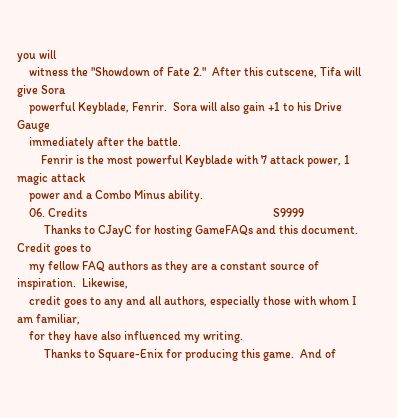you will
    witness the "Showdown of Fate 2."  After this cutscene, Tifa will give Sora
    powerful Keyblade, Fenrir.  Sora will also gain +1 to his Drive Gauge
    immediately after the battle.
        Fenrir is the most powerful Keyblade with 7 attack power, 1 magic attack
    power and a Combo Minus ability.
    06. Credits                                                              S9999
         Thanks to CJayC for hosting GameFAQs and this document.  Credit goes to
    my fellow FAQ authors as they are a constant source of inspiration.  Likewise,
    credit goes to any and all authors, especially those with whom I am familiar,
    for they have also influenced my writing.
         Thanks to Square-Enix for producing this game.  And of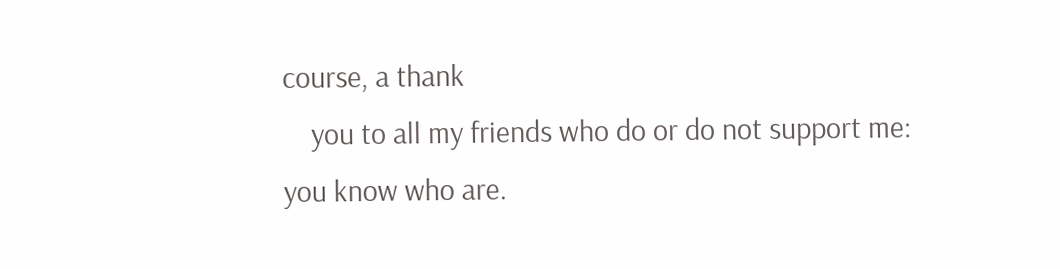course, a thank
    you to all my friends who do or do not support me: you know who are.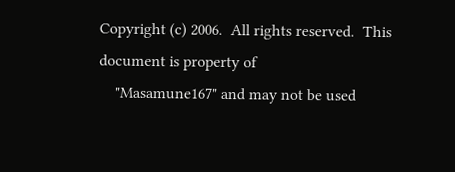Copyright (c) 2006.  All rights reserved.  This document is property of
    "Masamune167" and may not be used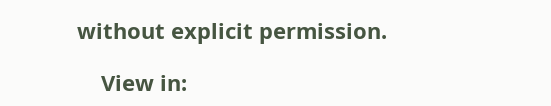without explicit permission.

    View in: